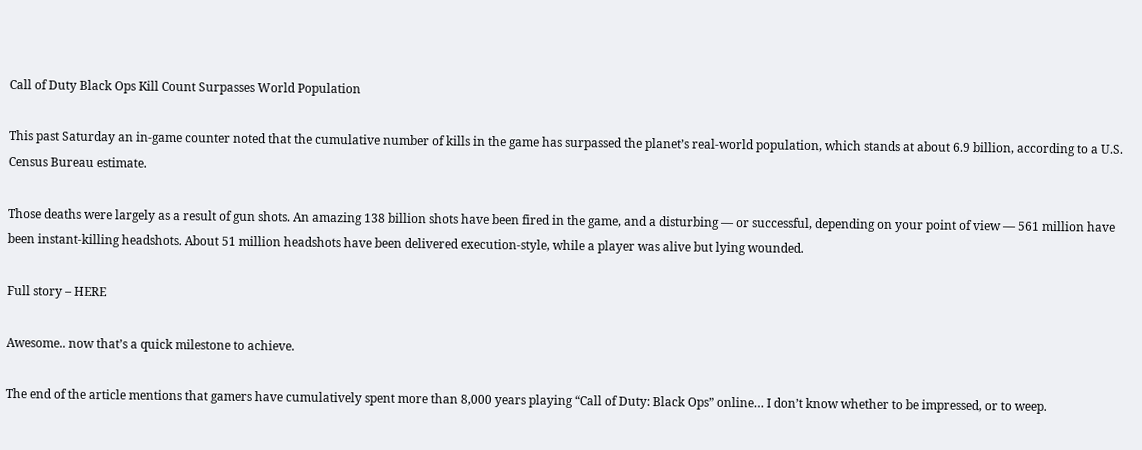Call of Duty Black Ops Kill Count Surpasses World Population

This past Saturday an in-game counter noted that the cumulative number of kills in the game has surpassed the planet’s real-world population, which stands at about 6.9 billion, according to a U.S. Census Bureau estimate.

Those deaths were largely as a result of gun shots. An amazing 138 billion shots have been fired in the game, and a disturbing — or successful, depending on your point of view — 561 million have been instant-killing headshots. About 51 million headshots have been delivered execution-style, while a player was alive but lying wounded.

Full story – HERE

Awesome.. now that’s a quick milestone to achieve.

The end of the article mentions that gamers have cumulatively spent more than 8,000 years playing “Call of Duty: Black Ops” online… I don’t know whether to be impressed, or to weep.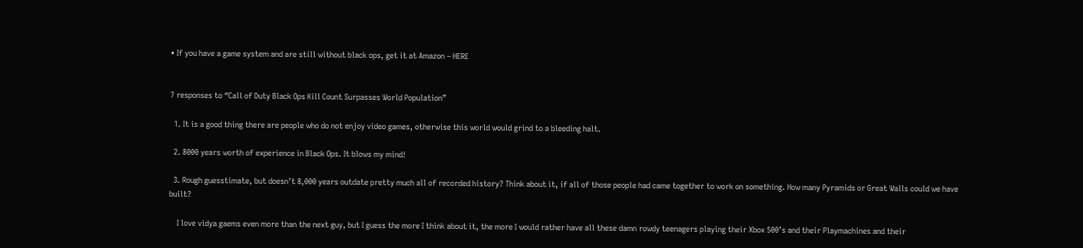• If you have a game system and are still without black ops, get it at Amazon – HERE


7 responses to “Call of Duty Black Ops Kill Count Surpasses World Population”

  1. It is a good thing there are people who do not enjoy video games, otherwise this world would grind to a bleeding halt.

  2. 8000 years worth of experience in Black Ops. It blows my mind!

  3. Rough guesstimate, but doesn’t 8,000 years outdate pretty much all of recorded history? Think about it, if all of those people had came together to work on something. How many Pyramids or Great Walls could we have built?

    I love vidya gaems even more than the next guy, but I guess the more I think about it, the more I would rather have all these damn rowdy teenagers playing their Xbox 500’s and their Playmachines and their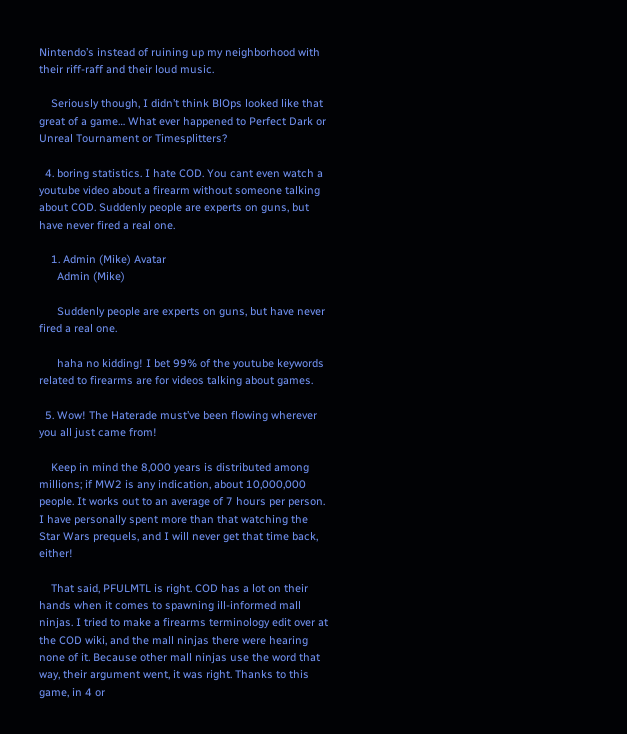Nintendo’s instead of ruining up my neighborhood with their riff-raff and their loud music.

    Seriously though, I didn’t think BlOps looked like that great of a game… What ever happened to Perfect Dark or Unreal Tournament or Timesplitters?

  4. boring statistics. I hate COD. You cant even watch a youtube video about a firearm without someone talking about COD. Suddenly people are experts on guns, but have never fired a real one.

    1. Admin (Mike) Avatar
      Admin (Mike)

      Suddenly people are experts on guns, but have never fired a real one.

      haha no kidding! I bet 99% of the youtube keywords related to firearms are for videos talking about games.

  5. Wow! The Haterade must’ve been flowing wherever you all just came from!

    Keep in mind the 8,000 years is distributed among millions; if MW2 is any indication, about 10,000,000 people. It works out to an average of 7 hours per person. I have personally spent more than that watching the Star Wars prequels, and I will never get that time back, either!

    That said, PFULMTL is right. COD has a lot on their hands when it comes to spawning ill-informed mall ninjas. I tried to make a firearms terminology edit over at the COD wiki, and the mall ninjas there were hearing none of it. Because other mall ninjas use the word that way, their argument went, it was right. Thanks to this game, in 4 or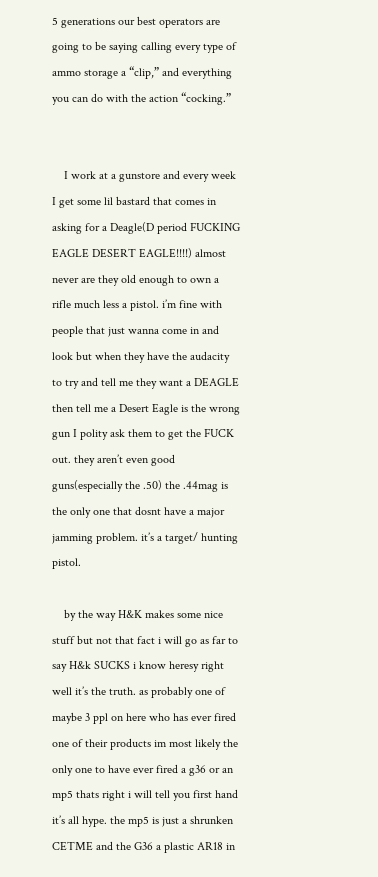5 generations our best operators are going to be saying calling every type of ammo storage a “clip,” and everything you can do with the action “cocking.”


    I work at a gunstore and every week I get some lil bastard that comes in asking for a Deagle(D period FUCKING EAGLE DESERT EAGLE!!!!) almost never are they old enough to own a rifle much less a pistol. i’m fine with people that just wanna come in and look but when they have the audacity to try and tell me they want a DEAGLE then tell me a Desert Eagle is the wrong gun I polity ask them to get the FUCK out. they aren’t even good guns(especially the .50) the .44mag is the only one that dosnt have a major jamming problem. it’s a target/ hunting pistol.

    by the way H&K makes some nice stuff but not that fact i will go as far to say H&k SUCKS i know heresy right well it’s the truth. as probably one of maybe 3 ppl on here who has ever fired one of their products im most likely the only one to have ever fired a g36 or an mp5 thats right i will tell you first hand it’s all hype. the mp5 is just a shrunken CETME and the G36 a plastic AR18 in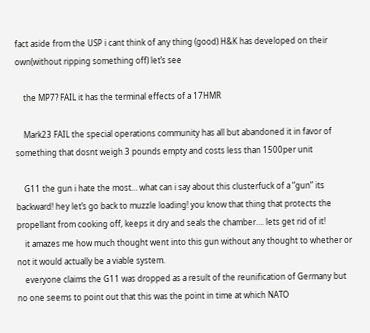fact aside from the USP i cant think of any thing (good) H&K has developed on their own(without ripping something off) let’s see

    the MP7? FAIL it has the terminal effects of a 17HMR

    Mark23 FAIL the special operations community has all but abandoned it in favor of something that dosnt weigh 3 pounds empty and costs less than 1500per unit

    G11 the gun i hate the most… what can i say about this clusterfuck of a “gun” its backward! hey let’s go back to muzzle loading! you know that thing that protects the propellant from cooking off, keeps it dry and seals the chamber…. lets get rid of it!
    it amazes me how much thought went into this gun without any thought to whether or not it would actually be a viable system.
    everyone claims the G11 was dropped as a result of the reunification of Germany but no one seems to point out that this was the point in time at which NATO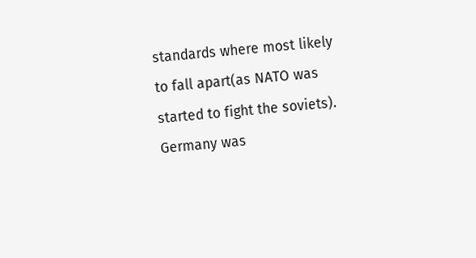standards where most likely to fall apart(as NATO was started to fight the soviets). Germany was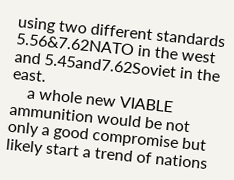using two different standards 5.56&7.62NATO in the west and 5.45and7.62Soviet in the east.
    a whole new VIABLE ammunition would be not only a good compromise but likely start a trend of nations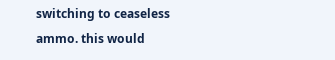switching to ceaseless ammo. this would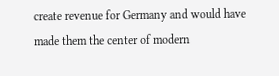create revenue for Germany and would have made them the center of modern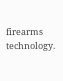firearms technology.